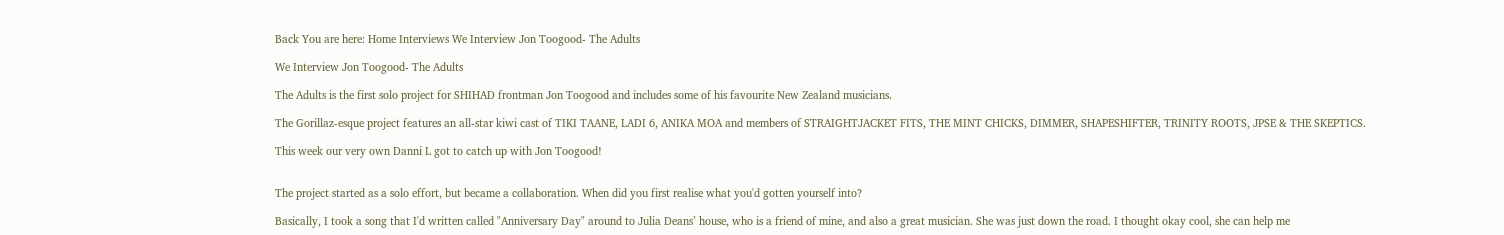Back You are here: Home Interviews We Interview Jon Toogood- The Adults

We Interview Jon Toogood- The Adults

The Adults is the first solo project for SHIHAD frontman Jon Toogood and includes some of his favourite New Zealand musicians.

The Gorillaz-esque project features an all-star kiwi cast of TIKI TAANE, LADI 6, ANIKA MOA and members of STRAIGHTJACKET FITS, THE MINT CHICKS, DIMMER, SHAPESHIFTER, TRINITY ROOTS, JPSE & THE SKEPTICS.

This week our very own Danni L got to catch up with Jon Toogood!


The project started as a solo effort, but became a collaboration. When did you first realise what you'd gotten yourself into?

Basically, I took a song that I'd written called "Anniversary Day" around to Julia Deans’ house, who is a friend of mine, and also a great musician. She was just down the road. I thought okay cool, she can help me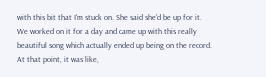with this bit that I'm stuck on. She said she'd be up for it. We worked on it for a day and came up with this really beautiful song which actually ended up being on the record. At that point, it was like,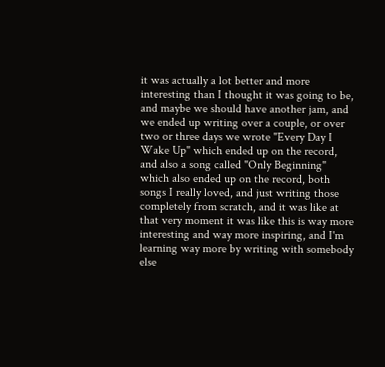it was actually a lot better and more interesting than I thought it was going to be, and maybe we should have another jam, and we ended up writing over a couple, or over two or three days we wrote "Every Day I Wake Up" which ended up on the record, and also a song called "Only Beginning" which also ended up on the record, both songs I really loved, and just writing those completely from scratch, and it was like at that very moment it was like this is way more interesting and way more inspiring, and I'm learning way more by writing with somebody else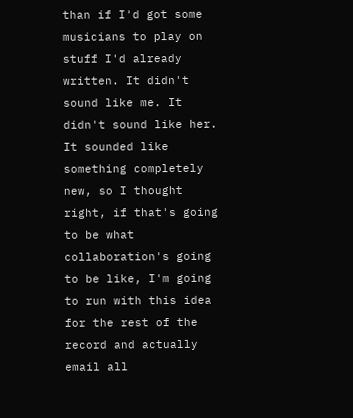than if I'd got some musicians to play on stuff I'd already written. It didn't sound like me. It didn't sound like her. It sounded like something completely new, so I thought right, if that's going to be what collaboration's going to be like, I'm going to run with this idea for the rest of the record and actually email all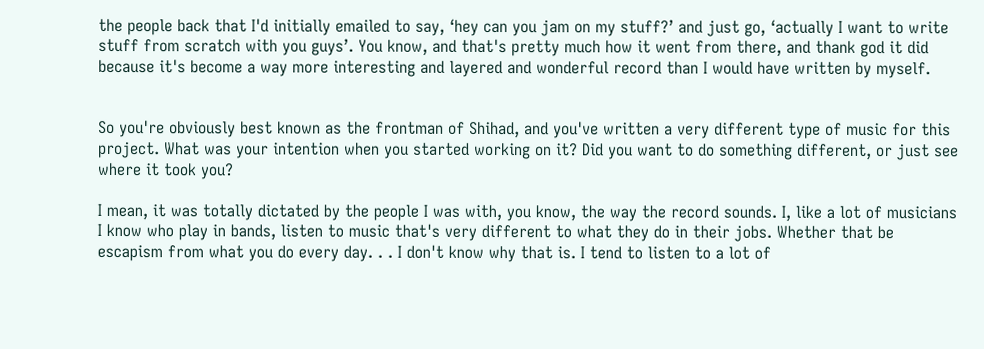the people back that I'd initially emailed to say, ‘hey can you jam on my stuff?’ and just go, ‘actually I want to write stuff from scratch with you guys’. You know, and that's pretty much how it went from there, and thank god it did because it's become a way more interesting and layered and wonderful record than I would have written by myself.


So you're obviously best known as the frontman of Shihad, and you've written a very different type of music for this project. What was your intention when you started working on it? Did you want to do something different, or just see where it took you?

I mean, it was totally dictated by the people I was with, you know, the way the record sounds. I, like a lot of musicians I know who play in bands, listen to music that's very different to what they do in their jobs. Whether that be escapism from what you do every day. . . I don't know why that is. I tend to listen to a lot of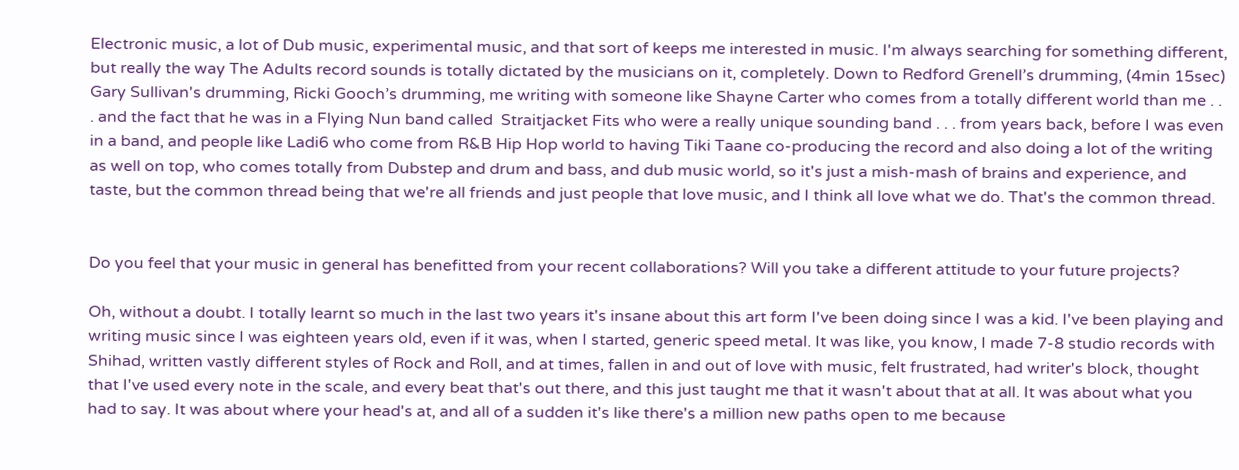Electronic music, a lot of Dub music, experimental music, and that sort of keeps me interested in music. I'm always searching for something different, but really the way The Adults record sounds is totally dictated by the musicians on it, completely. Down to Redford Grenell’s drumming, (4min 15sec) Gary Sullivan's drumming, Ricki Gooch’s drumming, me writing with someone like Shayne Carter who comes from a totally different world than me . . . and the fact that he was in a Flying Nun band called  Straitjacket Fits who were a really unique sounding band . . . from years back, before I was even in a band, and people like Ladi6 who come from R&B Hip Hop world to having Tiki Taane co-producing the record and also doing a lot of the writing as well on top, who comes totally from Dubstep and drum and bass, and dub music world, so it's just a mish-mash of brains and experience, and taste, but the common thread being that we're all friends and just people that love music, and I think all love what we do. That's the common thread.


Do you feel that your music in general has benefitted from your recent collaborations? Will you take a different attitude to your future projects?

Oh, without a doubt. I totally learnt so much in the last two years it's insane about this art form I've been doing since I was a kid. I've been playing and writing music since I was eighteen years old, even if it was, when I started, generic speed metal. It was like, you know, I made 7-8 studio records with Shihad, written vastly different styles of Rock and Roll, and at times, fallen in and out of love with music, felt frustrated, had writer's block, thought that I've used every note in the scale, and every beat that's out there, and this just taught me that it wasn't about that at all. It was about what you had to say. It was about where your head's at, and all of a sudden it's like there's a million new paths open to me because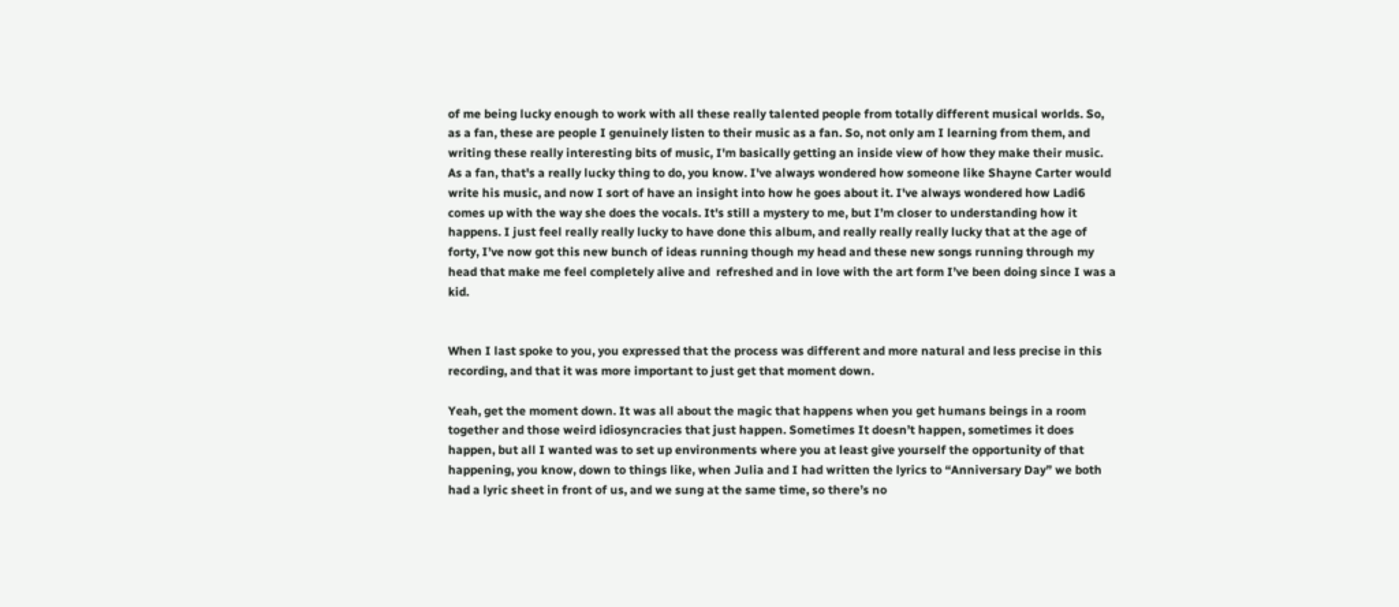of me being lucky enough to work with all these really talented people from totally different musical worlds. So, as a fan, these are people I genuinely listen to their music as a fan. So, not only am I learning from them, and writing these really interesting bits of music, I'm basically getting an inside view of how they make their music. As a fan, that's a really lucky thing to do, you know. I've always wondered how someone like Shayne Carter would write his music, and now I sort of have an insight into how he goes about it. I've always wondered how Ladi6 comes up with the way she does the vocals. It's still a mystery to me, but I’m closer to understanding how it happens. I just feel really really lucky to have done this album, and really really really lucky that at the age of forty, I’ve now got this new bunch of ideas running though my head and these new songs running through my head that make me feel completely alive and  refreshed and in love with the art form I’ve been doing since I was a kid.


When I last spoke to you, you expressed that the process was different and more natural and less precise in this recording, and that it was more important to just get that moment down.

Yeah, get the moment down. It was all about the magic that happens when you get humans beings in a room together and those weird idiosyncracies that just happen. Sometimes It doesn’t happen, sometimes it does happen, but all I wanted was to set up environments where you at least give yourself the opportunity of that happening, you know, down to things like, when Julia and I had written the lyrics to “Anniversary Day” we both had a lyric sheet in front of us, and we sung at the same time, so there’s no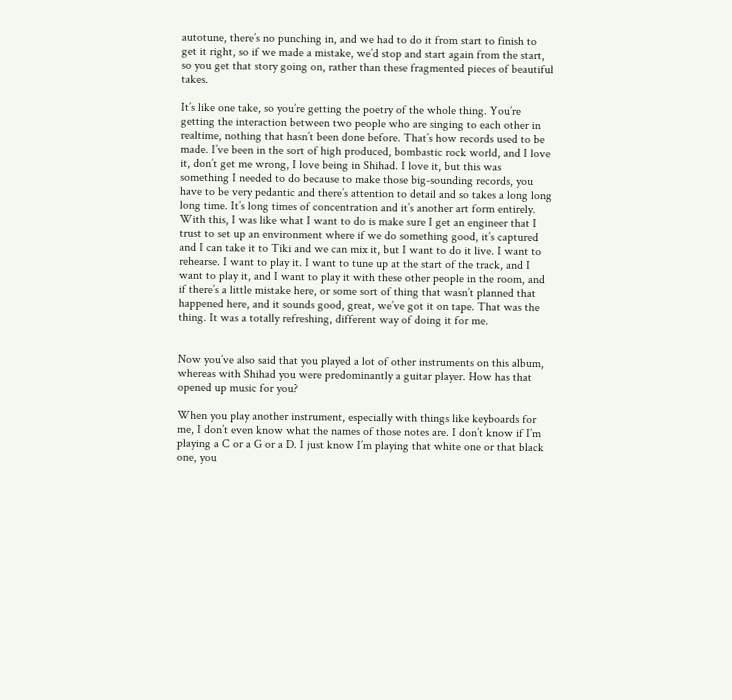autotune, there’s no punching in, and we had to do it from start to finish to get it right, so if we made a mistake, we’d stop and start again from the start, so you get that story going on, rather than these fragmented pieces of beautiful takes.

It’s like one take, so you’re getting the poetry of the whole thing. You’re getting the interaction between two people who are singing to each other in realtime, nothing that hasn’t been done before. That’s how records used to be made. I’ve been in the sort of high produced, bombastic rock world, and I love it, don’t get me wrong, I love being in Shihad. I love it, but this was something I needed to do because to make those big-sounding records, you have to be very pedantic and there’s attention to detail and so takes a long long long time. It’s long times of concentration and it’s another art form entirely. With this, I was like what I want to do is make sure I get an engineer that I trust to set up an environment where if we do something good, it’s captured and I can take it to Tiki and we can mix it, but I want to do it live. I want to rehearse. I want to play it. I want to tune up at the start of the track, and I want to play it, and I want to play it with these other people in the room, and if there’s a little mistake here, or some sort of thing that wasn’t planned that happened here, and it sounds good, great, we’ve got it on tape. That was the thing. It was a totally refreshing, different way of doing it for me.


Now you’ve also said that you played a lot of other instruments on this album, whereas with Shihad you were predominantly a guitar player. How has that opened up music for you?

When you play another instrument, especially with things like keyboards for me, I don’t even know what the names of those notes are. I don’t know if I’m playing a C or a G or a D. I just know I’m playing that white one or that black one, you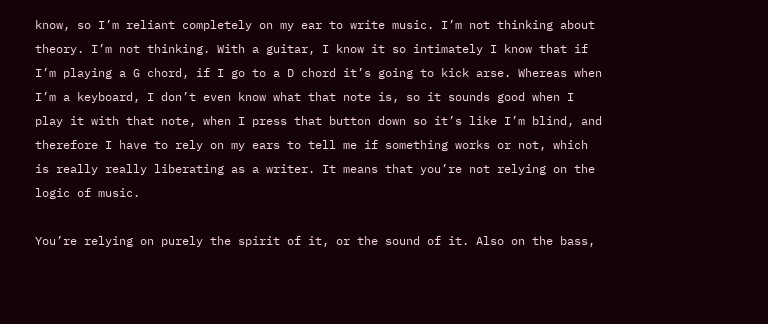know, so I’m reliant completely on my ear to write music. I’m not thinking about theory. I’m not thinking. With a guitar, I know it so intimately I know that if I’m playing a G chord, if I go to a D chord it’s going to kick arse. Whereas when I’m a keyboard, I don’t even know what that note is, so it sounds good when I play it with that note, when I press that button down so it’s like I’m blind, and therefore I have to rely on my ears to tell me if something works or not, which is really really liberating as a writer. It means that you’re not relying on the logic of music.

You’re relying on purely the spirit of it, or the sound of it. Also on the bass,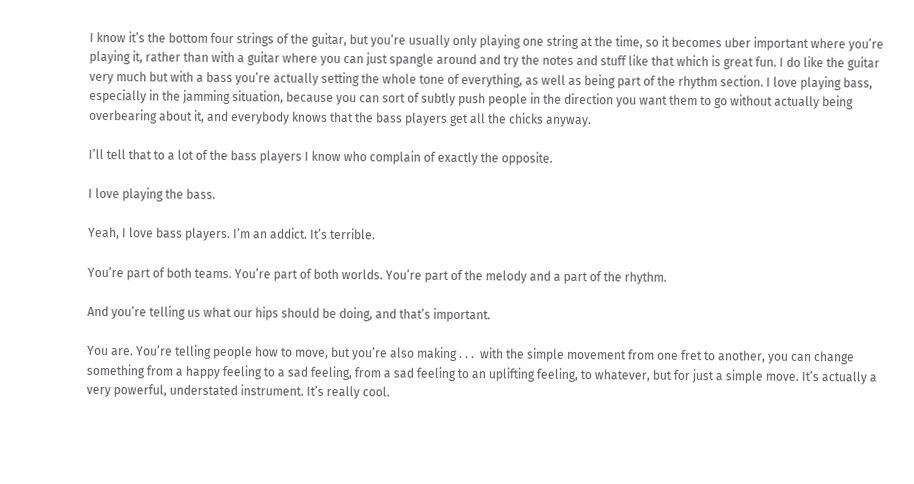I know it’s the bottom four strings of the guitar, but you’re usually only playing one string at the time, so it becomes uber important where you’re playing it, rather than with a guitar where you can just spangle around and try the notes and stuff like that which is great fun. I do like the guitar very much but with a bass you’re actually setting the whole tone of everything, as well as being part of the rhythm section. I love playing bass, especially in the jamming situation, because you can sort of subtly push people in the direction you want them to go without actually being overbearing about it, and everybody knows that the bass players get all the chicks anyway.

I’ll tell that to a lot of the bass players I know who complain of exactly the opposite.

I love playing the bass.

Yeah, I love bass players. I’m an addict. It’s terrible.

You’re part of both teams. You’re part of both worlds. You’re part of the melody and a part of the rhythm.

And you’re telling us what our hips should be doing, and that’s important.

You are. You’re telling people how to move, but you’re also making . . .  with the simple movement from one fret to another, you can change something from a happy feeling to a sad feeling, from a sad feeling to an uplifting feeling, to whatever, but for just a simple move. It’s actually a very powerful, understated instrument. It’s really cool.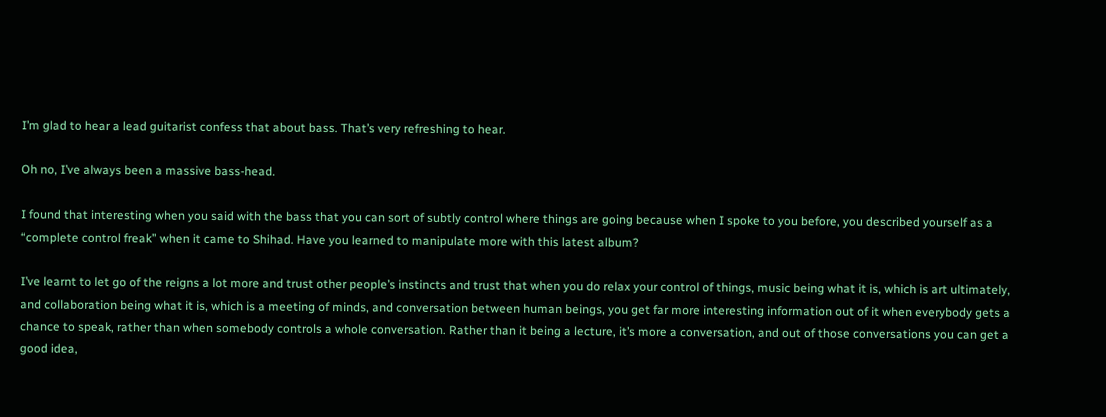I’m glad to hear a lead guitarist confess that about bass. That’s very refreshing to hear.

Oh no, I’ve always been a massive bass-head.

I found that interesting when you said with the bass that you can sort of subtly control where things are going because when I spoke to you before, you described yourself as a “complete control freak” when it came to Shihad. Have you learned to manipulate more with this latest album?

I’ve learnt to let go of the reigns a lot more and trust other people’s instincts and trust that when you do relax your control of things, music being what it is, which is art ultimately, and collaboration being what it is, which is a meeting of minds, and conversation between human beings, you get far more interesting information out of it when everybody gets a chance to speak, rather than when somebody controls a whole conversation. Rather than it being a lecture, it’s more a conversation, and out of those conversations you can get a good idea,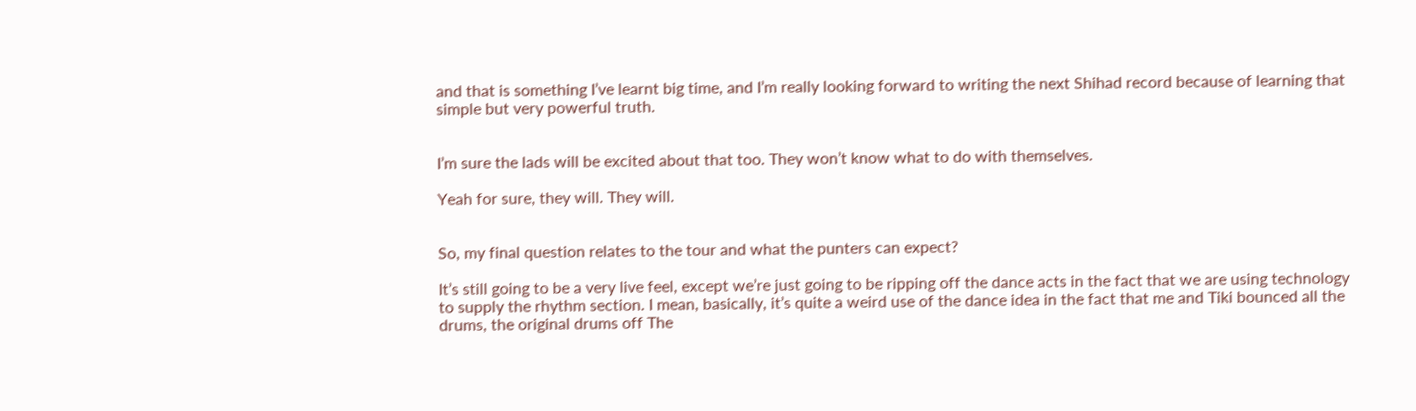and that is something I’ve learnt big time, and I’m really looking forward to writing the next Shihad record because of learning that simple but very powerful truth.


I’m sure the lads will be excited about that too. They won’t know what to do with themselves.

Yeah for sure, they will. They will.


So, my final question relates to the tour and what the punters can expect?

It’s still going to be a very live feel, except we’re just going to be ripping off the dance acts in the fact that we are using technology to supply the rhythm section. I mean, basically, it’s quite a weird use of the dance idea in the fact that me and Tiki bounced all the drums, the original drums off The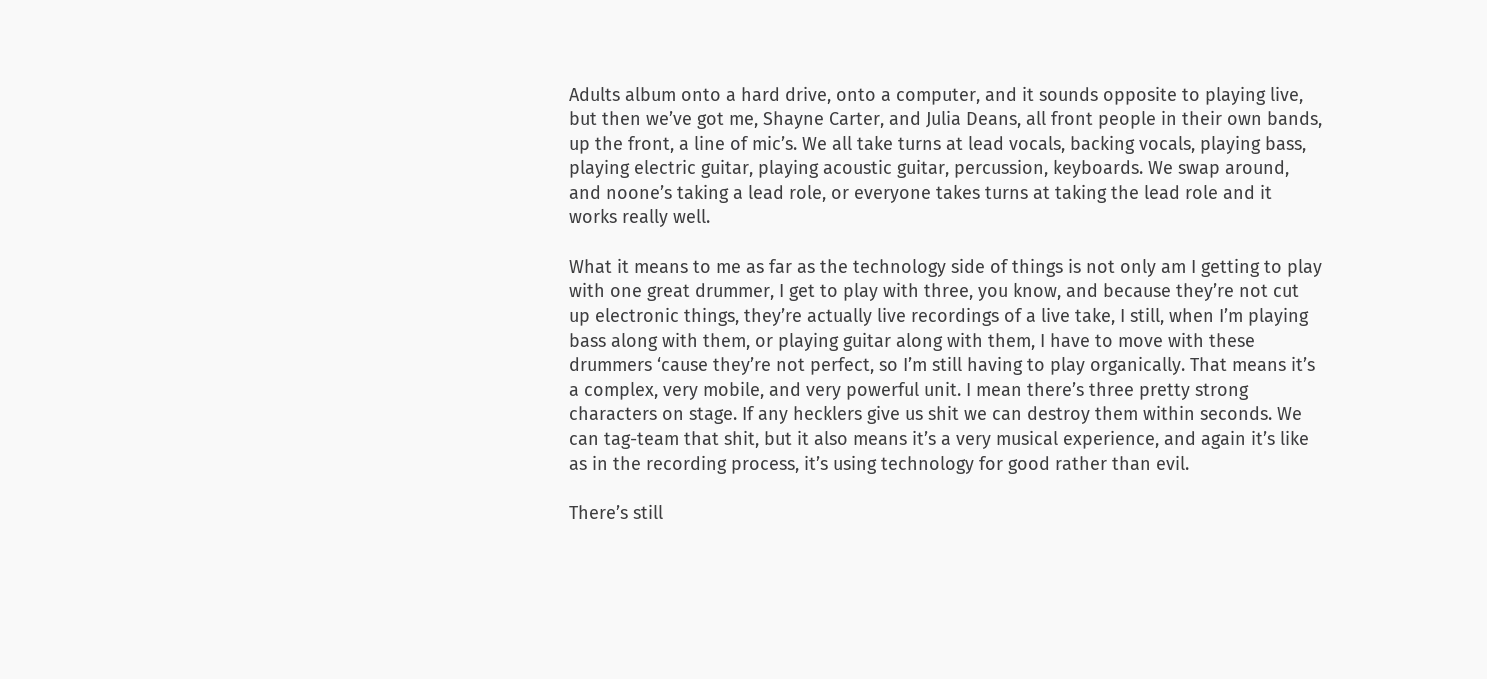Adults album onto a hard drive, onto a computer, and it sounds opposite to playing live, but then we’ve got me, Shayne Carter, and Julia Deans, all front people in their own bands, up the front, a line of mic’s. We all take turns at lead vocals, backing vocals, playing bass, playing electric guitar, playing acoustic guitar, percussion, keyboards. We swap around, and noone’s taking a lead role, or everyone takes turns at taking the lead role and it works really well.

What it means to me as far as the technology side of things is not only am I getting to play with one great drummer, I get to play with three, you know, and because they’re not cut up electronic things, they’re actually live recordings of a live take, I still, when I’m playing bass along with them, or playing guitar along with them, I have to move with these drummers ‘cause they’re not perfect, so I’m still having to play organically. That means it’s a complex, very mobile, and very powerful unit. I mean there’s three pretty strong characters on stage. If any hecklers give us shit we can destroy them within seconds. We can tag-team that shit, but it also means it’s a very musical experience, and again it’s like as in the recording process, it’s using technology for good rather than evil.

There’s still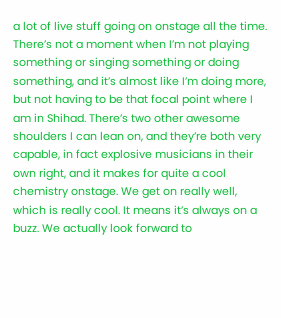a lot of live stuff going on onstage all the time. There’s not a moment when I’m not playing something or singing something or doing something, and it’s almost like I’m doing more, but not having to be that focal point where I am in Shihad. There’s two other awesome shoulders I can lean on, and they’re both very capable, in fact explosive musicians in their own right, and it makes for quite a cool chemistry onstage. We get on really well, which is really cool. It means it’s always on a buzz. We actually look forward to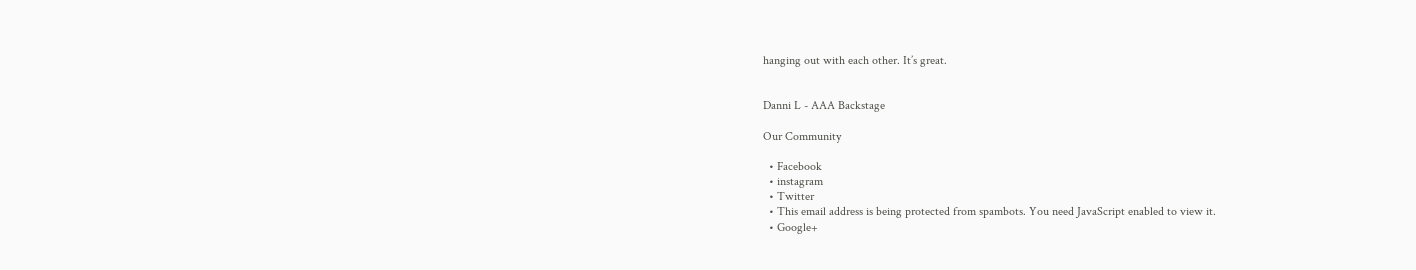hanging out with each other. It’s great.


Danni L - AAA Backstage

Our Community

  • Facebook
  • instagram
  • Twitter
  • This email address is being protected from spambots. You need JavaScript enabled to view it.
  • Google+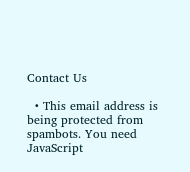Contact Us

  • This email address is being protected from spambots. You need JavaScript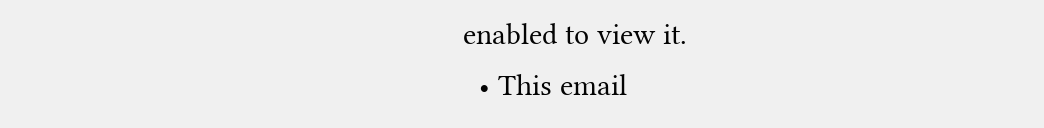enabled to view it.
  • This email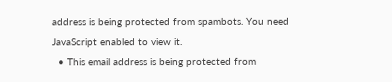address is being protected from spambots. You need JavaScript enabled to view it.
  • This email address is being protected from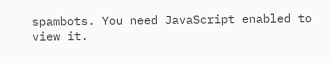spambots. You need JavaScript enabled to view it.